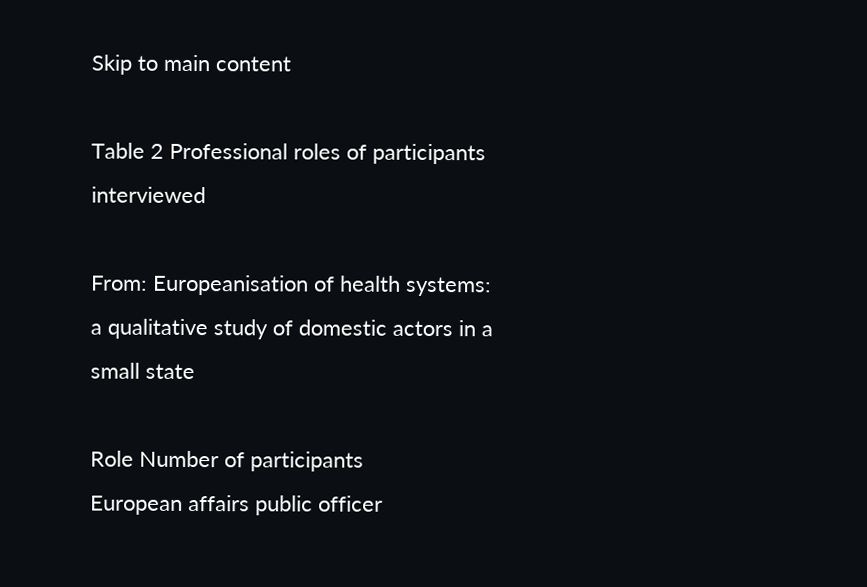Skip to main content

Table 2 Professional roles of participants interviewed

From: Europeanisation of health systems: a qualitative study of domestic actors in a small state

Role Number of participants
European affairs public officer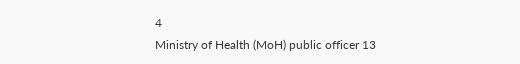4
Ministry of Health (MoH) public officer 13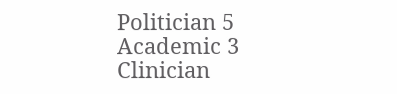Politician 5
Academic 3
Clinician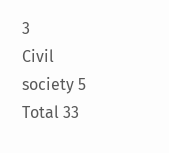3
Civil society 5
Total 33